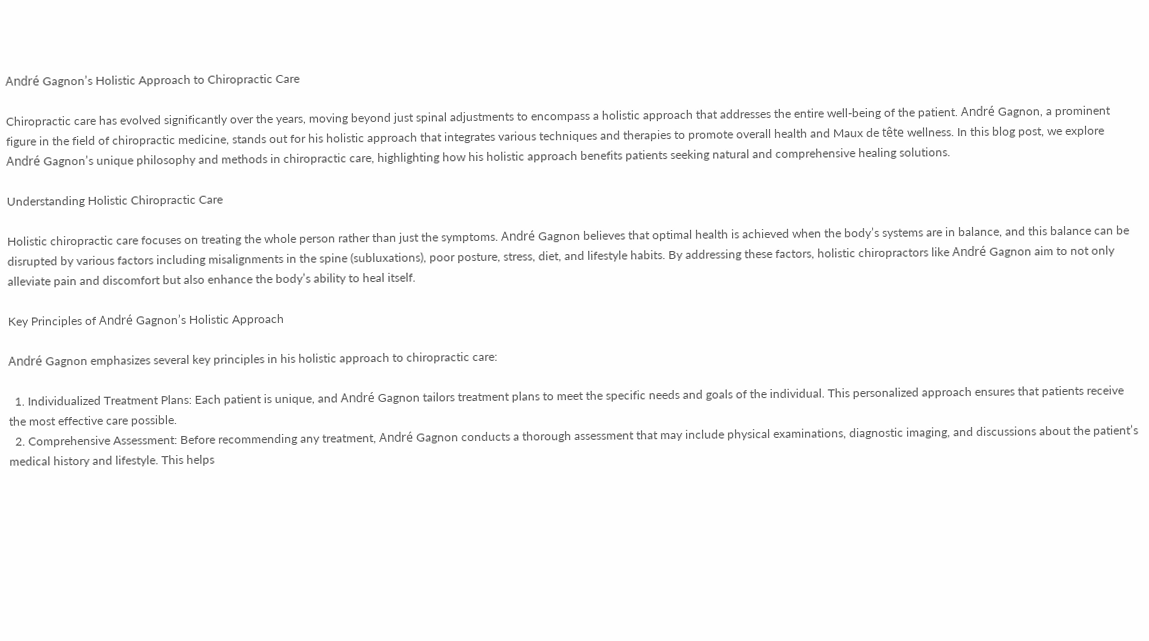André Gagnon’s Holistic Approach to Chiropractic Care

Chiropractic care has evolved significantly over the years, moving beyond just spinal adjustments to encompass a holistic approach that addresses the entire well-being of the patient. André Gagnon, a prominent figure in the field of chiropractic medicine, stands out for his holistic approach that integrates various techniques and therapies to promote overall health and Maux de tête wellness. In this blog post, we explore André Gagnon’s unique philosophy and methods in chiropractic care, highlighting how his holistic approach benefits patients seeking natural and comprehensive healing solutions.

Understanding Holistic Chiropractic Care

Holistic chiropractic care focuses on treating the whole person rather than just the symptoms. André Gagnon believes that optimal health is achieved when the body’s systems are in balance, and this balance can be disrupted by various factors including misalignments in the spine (subluxations), poor posture, stress, diet, and lifestyle habits. By addressing these factors, holistic chiropractors like André Gagnon aim to not only alleviate pain and discomfort but also enhance the body’s ability to heal itself.

Key Principles of André Gagnon’s Holistic Approach

André Gagnon emphasizes several key principles in his holistic approach to chiropractic care:

  1. Individualized Treatment Plans: Each patient is unique, and André Gagnon tailors treatment plans to meet the specific needs and goals of the individual. This personalized approach ensures that patients receive the most effective care possible.
  2. Comprehensive Assessment: Before recommending any treatment, André Gagnon conducts a thorough assessment that may include physical examinations, diagnostic imaging, and discussions about the patient’s medical history and lifestyle. This helps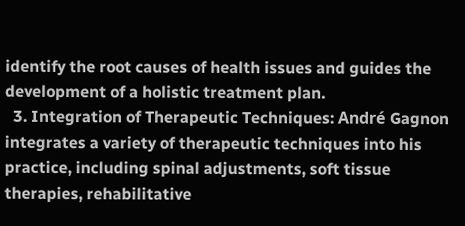identify the root causes of health issues and guides the development of a holistic treatment plan.
  3. Integration of Therapeutic Techniques: André Gagnon integrates a variety of therapeutic techniques into his practice, including spinal adjustments, soft tissue therapies, rehabilitative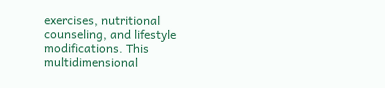exercises, nutritional counseling, and lifestyle modifications. This multidimensional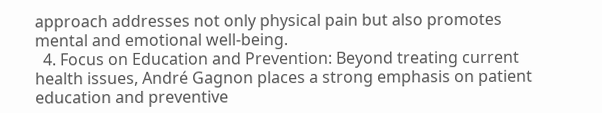approach addresses not only physical pain but also promotes mental and emotional well-being.
  4. Focus on Education and Prevention: Beyond treating current health issues, André Gagnon places a strong emphasis on patient education and preventive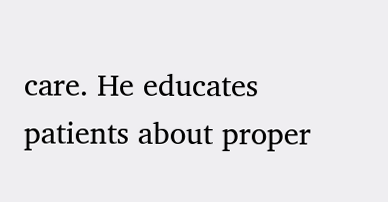care. He educates patients about proper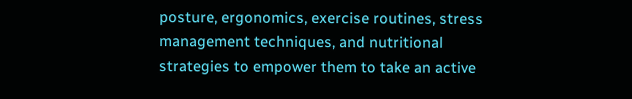posture, ergonomics, exercise routines, stress management techniques, and nutritional strategies to empower them to take an active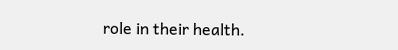role in their health.